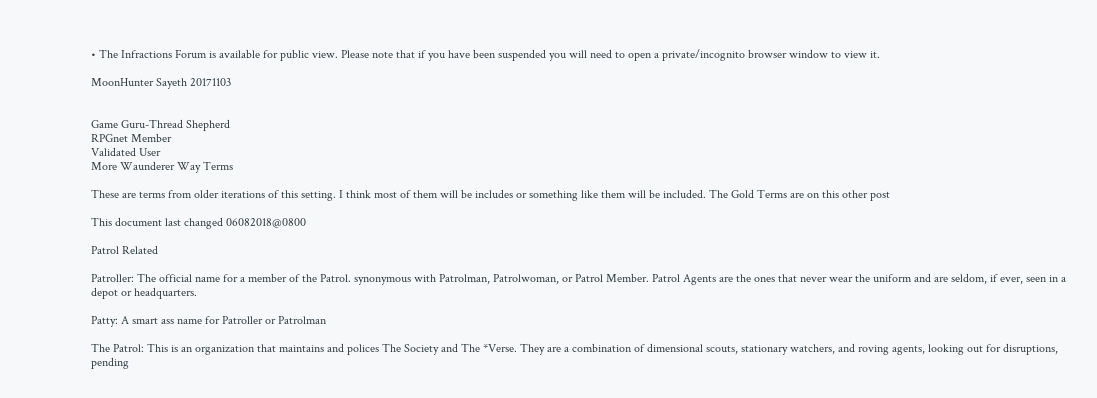• The Infractions Forum is available for public view. Please note that if you have been suspended you will need to open a private/incognito browser window to view it.

MoonHunter Sayeth 20171103


Game Guru-Thread Shepherd
RPGnet Member
Validated User
More Waunderer Way Terms

These are terms from older iterations of this setting. I think most of them will be includes or something like them will be included. The Gold Terms are on this other post

This document last changed 06082018@0800

Patrol Related

Patroller: The official name for a member of the Patrol. synonymous with Patrolman, Patrolwoman, or Patrol Member. Patrol Agents are the ones that never wear the uniform and are seldom, if ever, seen in a depot or headquarters.

Patty: A smart ass name for Patroller or Patrolman

The Patrol: This is an organization that maintains and polices The Society and The *Verse. They are a combination of dimensional scouts, stationary watchers, and roving agents, looking out for disruptions, pending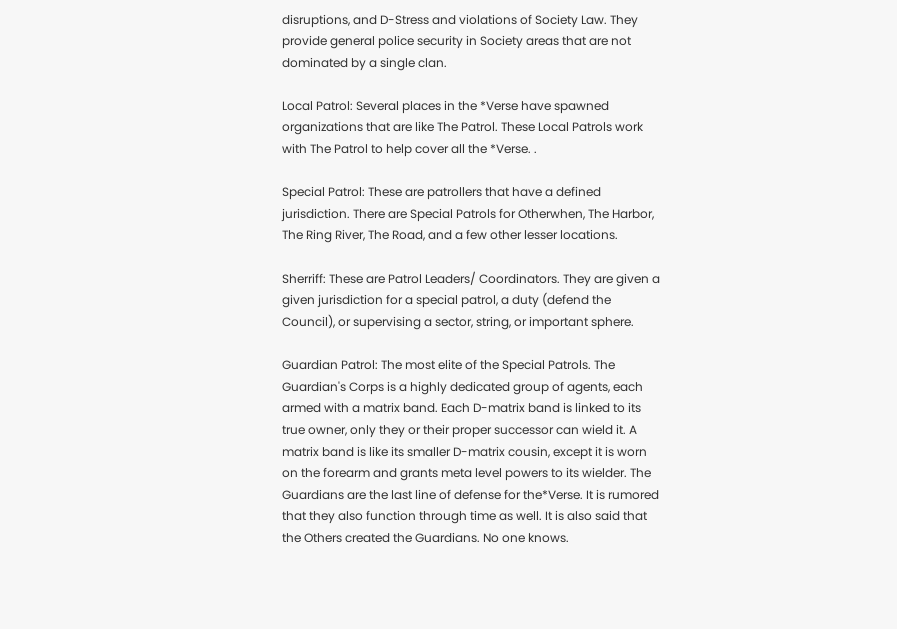disruptions, and D-Stress and violations of Society Law. They provide general police security in Society areas that are not dominated by a single clan.

Local Patrol: Several places in the *Verse have spawned organizations that are like The Patrol. These Local Patrols work with The Patrol to help cover all the *Verse. .

Special Patrol: These are patrollers that have a defined jurisdiction. There are Special Patrols for Otherwhen, The Harbor, The Ring River, The Road, and a few other lesser locations.

Sherriff: These are Patrol Leaders/ Coordinators. They are given a given jurisdiction for a special patrol, a duty (defend the Council), or supervising a sector, string, or important sphere.

Guardian Patrol: The most elite of the Special Patrols. The Guardian's Corps is a highly dedicated group of agents, each armed with a matrix band. Each D-matrix band is linked to its true owner, only they or their proper successor can wield it. A matrix band is like its smaller D-matrix cousin, except it is worn on the forearm and grants meta level powers to its wielder. The Guardians are the last line of defense for the*Verse. It is rumored that they also function through time as well. It is also said that the Others created the Guardians. No one knows.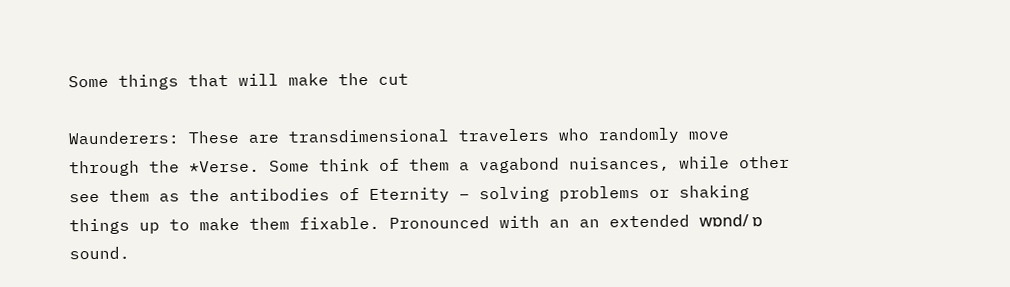Some things that will make the cut

Waunderers: These are transdimensional travelers who randomly move through the *Verse. Some think of them a vagabond nuisances, while other see them as the antibodies of Eternity – solving problems or shaking things up to make them fixable. Pronounced with an an extended wɒnd/ ɒ sound.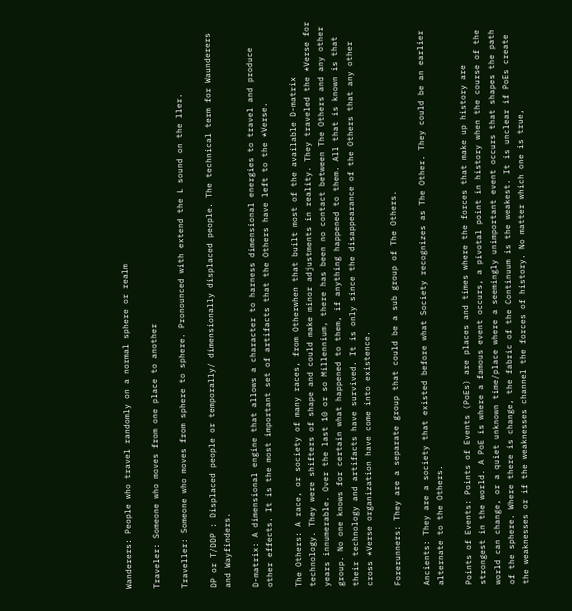Wanderers: People who travel randomly on a normal sphere or realm

Traveler: Someone who moves from one place to another

Traveller: Someone who moves from sphere to sphere. Pronounced with extend the L sound on the ller.

DP or T/DDP : Displaced people or temporally/ dimensionally displaced people. The technical term for Waunderers and Wayfinders.

D-matrix: A dimensional engine that allows a character to harness dimensional energies to travel and produce other effects. It is the most important set of artifacts that the Others have left to the *Verse.

The Others: A race, or society of many races, from Otherwhen that built most of the available D-matrix technology. They were shifters of shape and could make minor adjustments in reality. They traveled the *Verse for years innumerable. Over the last 10 or so Millennium, there has been no contact between The Others and any other group. No one knows for certain what happened to them, if anything happened to them. All that is known is that their technology and artifacts have survived. It is only since the disappearance of the Others that any other cross *Verse organization have come into existence.

Forerunners: They are a separate group that could be a sub group of The Others.

Ancients: They are a society that existed before what Society recognizes as The Other. They could be an earlier alternate to the Others.

Points of Events: Points of Events (PoEs) are places and times where the forces that make up history are strongest in the world. A PoE is where a famous event occurs, a pivotal point in history when the course of the world can change, or a quiet unknown time/place where a seemingly unimportant event occurs that shapes the path of the sphere. Where there is change, the fabric of the Continuum is the weakest. It is unclear if PoEs create the weaknesses or if the weaknesses channel the forces of history. No matter which one is true,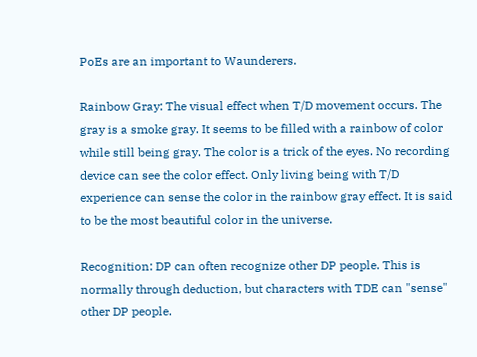PoEs are an important to Waunderers.

Rainbow Gray: The visual effect when T/D movement occurs. The gray is a smoke gray. It seems to be filled with a rainbow of color while still being gray. The color is a trick of the eyes. No recording device can see the color effect. Only living being with T/D experience can sense the color in the rainbow gray effect. It is said to be the most beautiful color in the universe.

Recognition: DP can often recognize other DP people. This is normally through deduction, but characters with TDE can "sense" other DP people.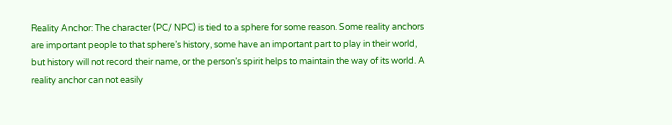Reality Anchor: The character (PC/ NPC) is tied to a sphere for some reason. Some reality anchors are important people to that sphere’s history, some have an important part to play in their world, but history will not record their name, or the person’s spirit helps to maintain the way of its world. A reality anchor can not easily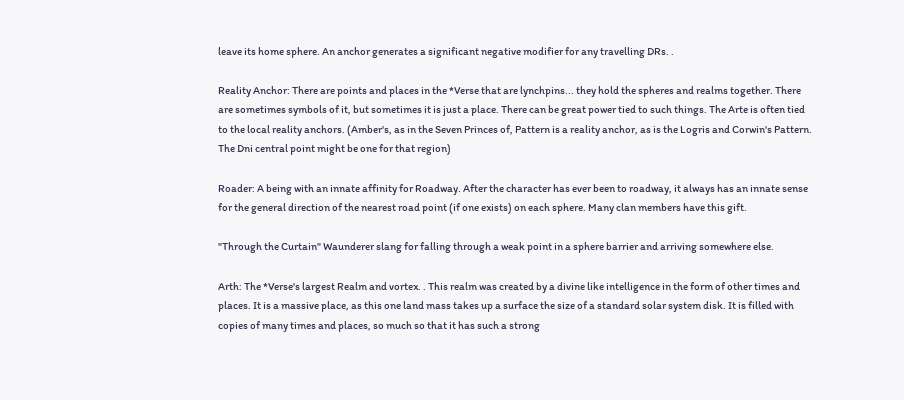leave its home sphere. An anchor generates a significant negative modifier for any travelling DRs. .

Reality Anchor: There are points and places in the *Verse that are lynchpins... they hold the spheres and realms together. There are sometimes symbols of it, but sometimes it is just a place. There can be great power tied to such things. The Arte is often tied to the local reality anchors. (Amber's, as in the Seven Princes of, Pattern is a reality anchor, as is the Logris and Corwin's Pattern. The Dni central point might be one for that region)

Roader: A being with an innate affinity for Roadway. After the character has ever been to roadway, it always has an innate sense for the general direction of the nearest road point (if one exists) on each sphere. Many clan members have this gift.

"Through the Curtain" Waunderer slang for falling through a weak point in a sphere barrier and arriving somewhere else.

Arth: The *Verse's largest Realm and vortex. . This realm was created by a divine like intelligence in the form of other times and places. It is a massive place, as this one land mass takes up a surface the size of a standard solar system disk. It is filled with copies of many times and places, so much so that it has such a strong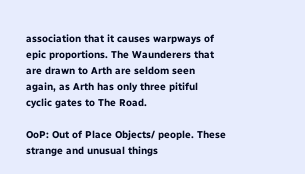association that it causes warpways of epic proportions. The Waunderers that are drawn to Arth are seldom seen again, as Arth has only three pitiful cyclic gates to The Road.

OoP: Out of Place Objects/ people. These strange and unusual things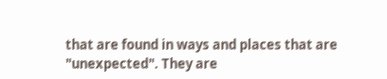that are found in ways and places that are "unexpected". They are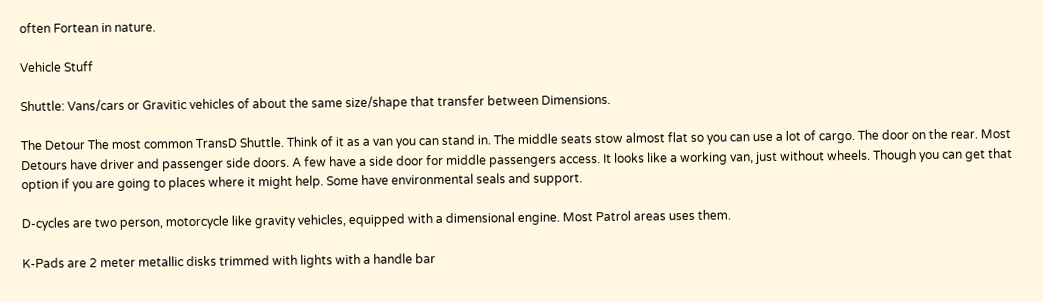often Fortean in nature.

Vehicle Stuff

Shuttle: Vans/cars or Gravitic vehicles of about the same size/shape that transfer between Dimensions.

The Detour The most common TransD Shuttle. Think of it as a van you can stand in. The middle seats stow almost flat so you can use a lot of cargo. The door on the rear. Most Detours have driver and passenger side doors. A few have a side door for middle passengers access. It looks like a working van, just without wheels. Though you can get that option if you are going to places where it might help. Some have environmental seals and support.

D-cycles are two person, motorcycle like gravity vehicles, equipped with a dimensional engine. Most Patrol areas uses them.

K-Pads are 2 meter metallic disks trimmed with lights with a handle bar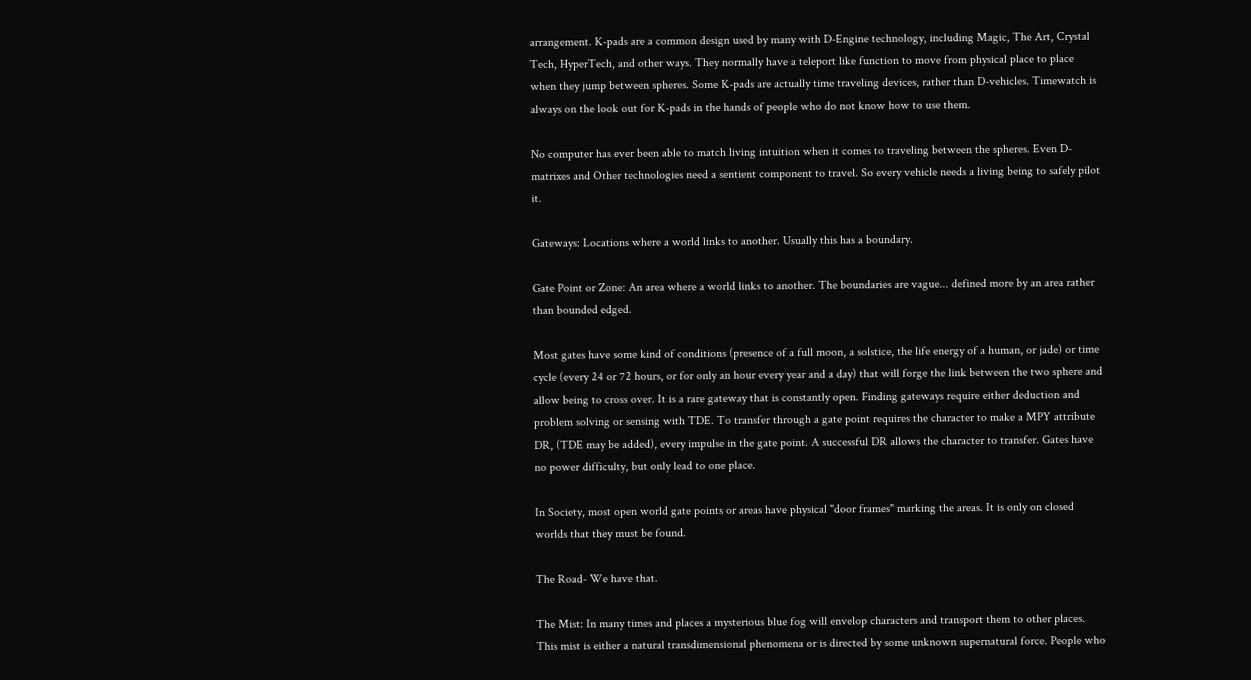arrangement. K-pads are a common design used by many with D-Engine technology, including Magic, The Art, Crystal Tech, HyperTech, and other ways. They normally have a teleport like function to move from physical place to place when they jump between spheres. Some K-pads are actually time traveling devices, rather than D-vehicles. Timewatch is always on the look out for K-pads in the hands of people who do not know how to use them.

No computer has ever been able to match living intuition when it comes to traveling between the spheres. Even D-matrixes and Other technologies need a sentient component to travel. So every vehicle needs a living being to safely pilot it.

Gateways: Locations where a world links to another. Usually this has a boundary.

Gate Point or Zone: An area where a world links to another. The boundaries are vague... defined more by an area rather than bounded edged.

Most gates have some kind of conditions (presence of a full moon, a solstice, the life energy of a human, or jade) or time cycle (every 24 or 72 hours, or for only an hour every year and a day) that will forge the link between the two sphere and allow being to cross over. It is a rare gateway that is constantly open. Finding gateways require either deduction and problem solving or sensing with TDE. To transfer through a gate point requires the character to make a MPY attribute DR, (TDE may be added), every impulse in the gate point. A successful DR allows the character to transfer. Gates have no power difficulty, but only lead to one place.

In Society, most open world gate points or areas have physical "door frames" marking the areas. It is only on closed worlds that they must be found.

The Road- We have that.

The Mist: In many times and places a mysterious blue fog will envelop characters and transport them to other places. This mist is either a natural transdimensional phenomena or is directed by some unknown supernatural force. People who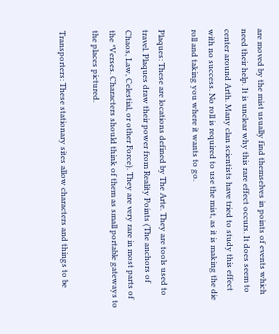are moved by the mist usually find themselves in points of events which need their help. It is unclear why this rare effect occurs. It does seem to center around Arth. Many clan scientists have tried to study this effect with no success. No roll is required to use the mist, as it is making the die roll and taking you where it wants to go.

Plaques: These are locations defined by The Arte. They are tools used to travel. Plaques draw their power from Reality Points (The anchors of Chaos, Law, Celestial, or other Force). They are very rare in most parts of the *Verses. Characters should think of them as small portable gateways to the places pictured.

Transporters: These stationary sites allow characters and things to be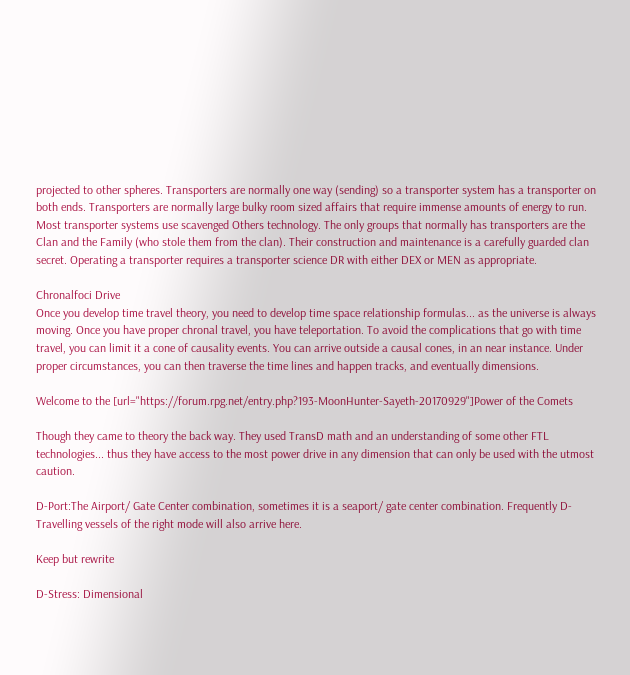projected to other spheres. Transporters are normally one way (sending) so a transporter system has a transporter on both ends. Transporters are normally large bulky room sized affairs that require immense amounts of energy to run. Most transporter systems use scavenged Others technology. The only groups that normally has transporters are the Clan and the Family (who stole them from the clan). Their construction and maintenance is a carefully guarded clan secret. Operating a transporter requires a transporter science DR with either DEX or MEN as appropriate.

Chronalfoci Drive
Once you develop time travel theory, you need to develop time space relationship formulas... as the universe is always moving. Once you have proper chronal travel, you have teleportation. To avoid the complications that go with time travel, you can limit it a cone of causality events. You can arrive outside a causal cones, in an near instance. Under proper circumstances, you can then traverse the time lines and happen tracks, and eventually dimensions.

Welcome to the [url="https://forum.rpg.net/entry.php?193-MoonHunter-Sayeth-20170929"]Power of the Comets

Though they came to theory the back way. They used TransD math and an understanding of some other FTL technologies... thus they have access to the most power drive in any dimension that can only be used with the utmost caution.

D-Port:The Airport/ Gate Center combination, sometimes it is a seaport/ gate center combination. Frequently D-Travelling vessels of the right mode will also arrive here.

Keep but rewrite

D-Stress: Dimensional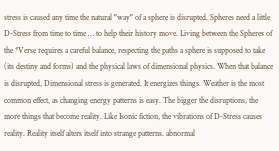stress is caused any time the natural "way" of a sphere is disrupted. Spheres need a little D-Stress from time to time … to help their history move. Living between the Spheres of the *Verse requires a careful balance, respecting the paths a sphere is supposed to take (its destiny and forms) and the physical laws of dimensional physics. When that balance is disrupted, Dimensional stress is generated. It energizes things. Weather is the most common effect, as changing energy patterns is easy. The bigger the disruptions, the more things that become reality. Like Isonic fiction, the vibrations of D-Stress causes reality. Reality itself alters itself into strange patterns. abnormal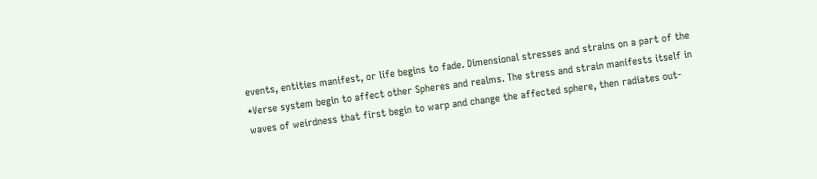events, entities manifest, or life begins to fade. Dimensional stresses and strains on a part of the *Verse system begin to affect other Spheres and realms. The stress and strain manifests itself in waves of weirdness that first begin to warp and change the affected sphere, then radiates out-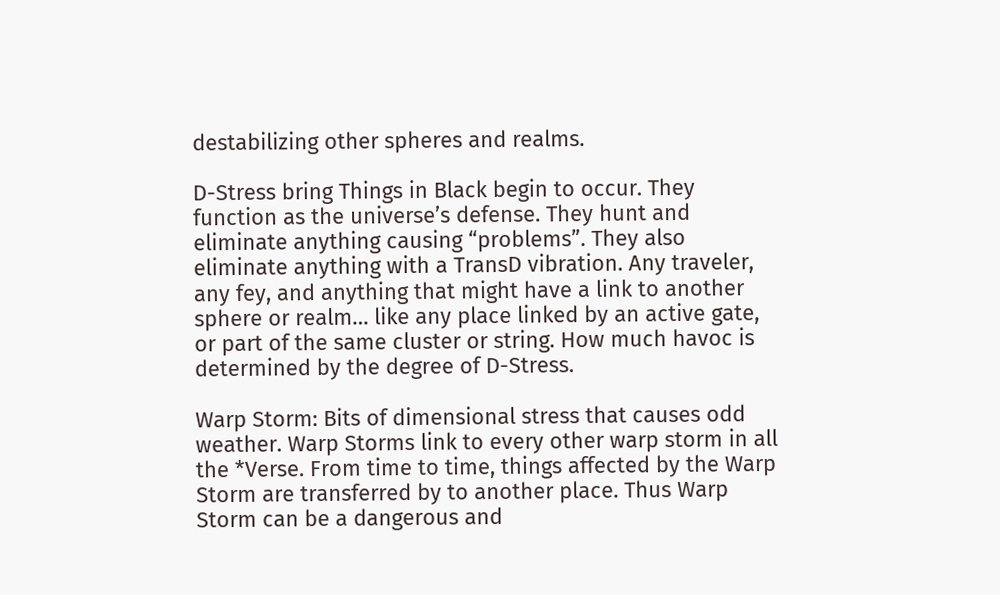destabilizing other spheres and realms.

D-Stress bring Things in Black begin to occur. They function as the universe’s defense. They hunt and eliminate anything causing “problems”. They also eliminate anything with a TransD vibration. Any traveler, any fey, and anything that might have a link to another sphere or realm… like any place linked by an active gate, or part of the same cluster or string. How much havoc is determined by the degree of D-Stress.

Warp Storm: Bits of dimensional stress that causes odd weather. Warp Storms link to every other warp storm in all the *Verse. From time to time, things affected by the Warp Storm are transferred by to another place. Thus Warp Storm can be a dangerous and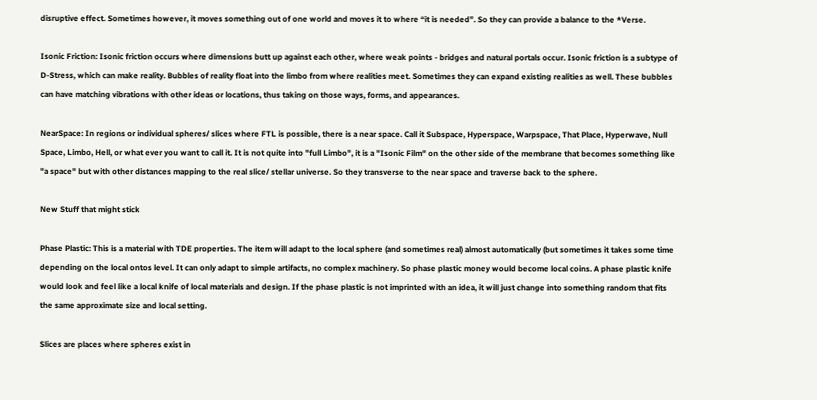disruptive effect. Sometimes however, it moves something out of one world and moves it to where “it is needed”. So they can provide a balance to the *Verse.

Isonic Friction: Isonic friction occurs where dimensions butt up against each other, where weak points - bridges and natural portals occur. Isonic friction is a subtype of D-Stress, which can make reality. Bubbles of reality float into the limbo from where realities meet. Sometimes they can expand existing realities as well. These bubbles can have matching vibrations with other ideas or locations, thus taking on those ways, forms, and appearances.

NearSpace: In regions or individual spheres/ slices where FTL is possible, there is a near space. Call it Subspace, Hyperspace, Warpspace, That Place, Hyperwave, Null Space, Limbo, Hell, or what ever you want to call it. It is not quite into "full Limbo", it is a "Isonic Film" on the other side of the membrane that becomes something like "a space" but with other distances mapping to the real slice/ stellar universe. So they transverse to the near space and traverse back to the sphere.

New Stuff that might stick

Phase Plastic: This is a material with TDE properties. The item will adapt to the local sphere (and sometimes real) almost automatically (but sometimes it takes some time depending on the local ontos level. It can only adapt to simple artifacts, no complex machinery. So phase plastic money would become local coins. A phase plastic knife would look and feel like a local knife of local materials and design. If the phase plastic is not imprinted with an idea, it will just change into something random that fits the same approximate size and local setting.

Slices are places where spheres exist in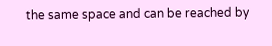the same space and can be reached by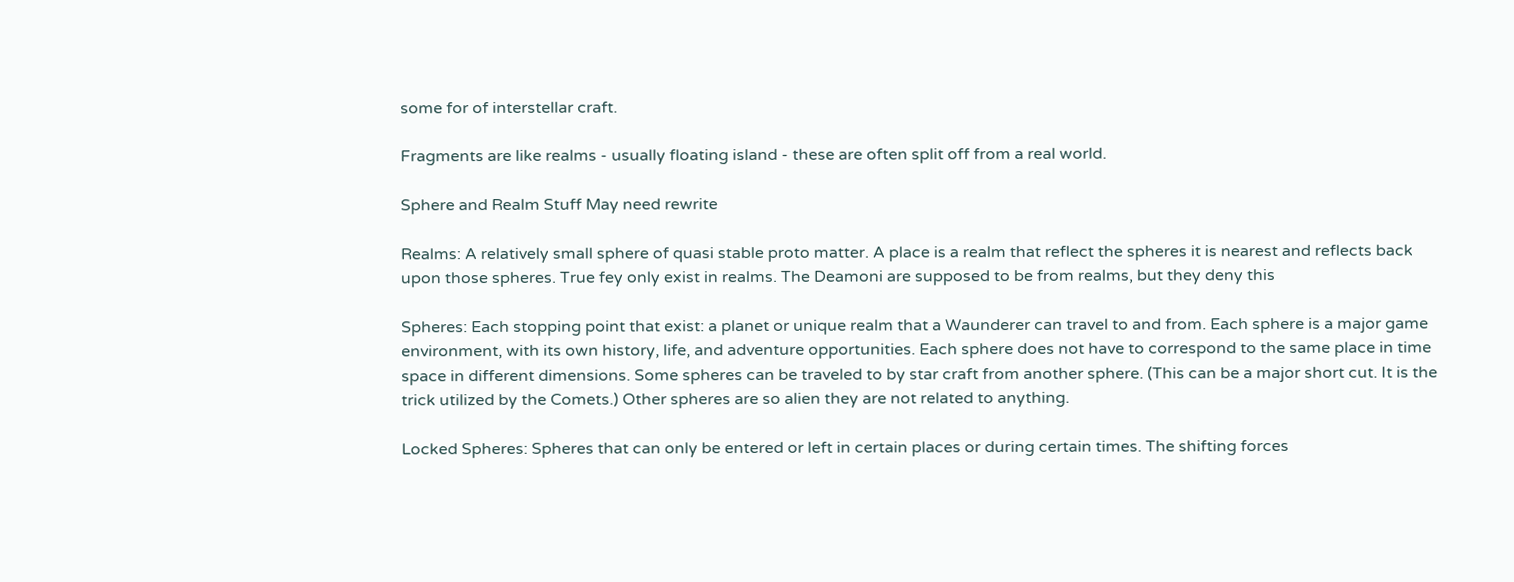some for of interstellar craft.

Fragments are like realms - usually floating island - these are often split off from a real world.

Sphere and Realm Stuff May need rewrite

Realms: A relatively small sphere of quasi stable proto matter. A place is a realm that reflect the spheres it is nearest and reflects back upon those spheres. True fey only exist in realms. The Deamoni are supposed to be from realms, but they deny this

Spheres: Each stopping point that exist: a planet or unique realm that a Waunderer can travel to and from. Each sphere is a major game environment, with its own history, life, and adventure opportunities. Each sphere does not have to correspond to the same place in time space in different dimensions. Some spheres can be traveled to by star craft from another sphere. (This can be a major short cut. It is the trick utilized by the Comets.) Other spheres are so alien they are not related to anything.

Locked Spheres: Spheres that can only be entered or left in certain places or during certain times. The shifting forces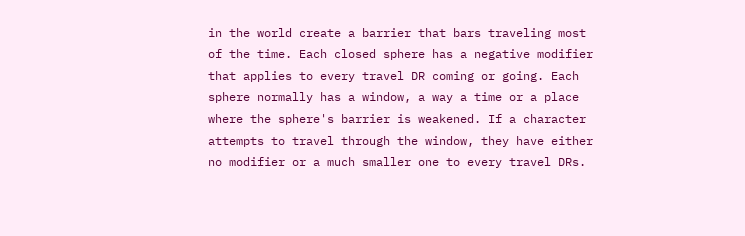in the world create a barrier that bars traveling most of the time. Each closed sphere has a negative modifier that applies to every travel DR coming or going. Each sphere normally has a window, a way a time or a place where the sphere's barrier is weakened. If a character attempts to travel through the window, they have either no modifier or a much smaller one to every travel DRs.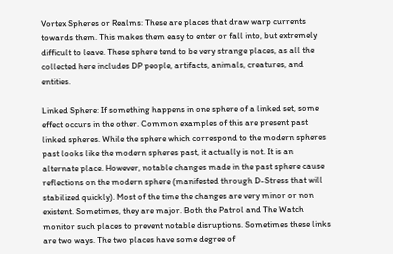Vortex Spheres or Realms: These are places that draw warp currents towards them. This makes them easy to enter or fall into, but extremely difficult to leave. These sphere tend to be very strange places, as all the collected here includes DP people, artifacts, animals, creatures, and entities.

Linked Sphere: If something happens in one sphere of a linked set, some effect occurs in the other. Common examples of this are present past linked spheres. While the sphere which correspond to the modern spheres past looks like the modern spheres past, it actually is not. It is an alternate place. However, notable changes made in the past sphere cause reflections on the modern sphere (manifested through D-Stress that will stabilized quickly). Most of the time the changes are very minor or non existent. Sometimes, they are major. Both the Patrol and The Watch monitor such places to prevent notable disruptions. Sometimes these links are two ways. The two places have some degree of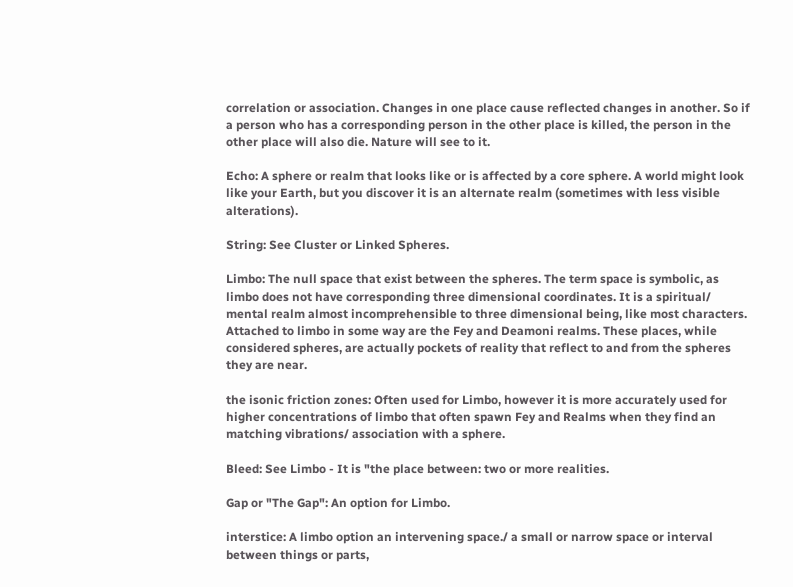correlation or association. Changes in one place cause reflected changes in another. So if a person who has a corresponding person in the other place is killed, the person in the other place will also die. Nature will see to it.

Echo: A sphere or realm that looks like or is affected by a core sphere. A world might look like your Earth, but you discover it is an alternate realm (sometimes with less visible alterations).

String: See Cluster or Linked Spheres.

Limbo: The null space that exist between the spheres. The term space is symbolic, as limbo does not have corresponding three dimensional coordinates. It is a spiritual/ mental realm almost incomprehensible to three dimensional being, like most characters. Attached to limbo in some way are the Fey and Deamoni realms. These places, while considered spheres, are actually pockets of reality that reflect to and from the spheres they are near.

the isonic friction zones: Often used for Limbo, however it is more accurately used for higher concentrations of limbo that often spawn Fey and Realms when they find an matching vibrations/ association with a sphere.

Bleed: See Limbo - It is "the place between: two or more realities.

Gap or "The Gap": An option for Limbo.

interstice: A limbo option an intervening space./ a small or narrow space or interval between things or parts,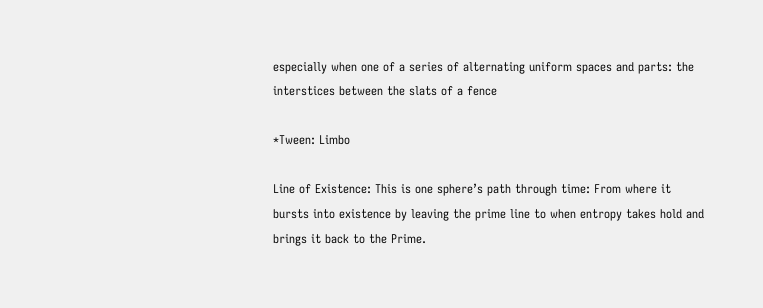especially when one of a series of alternating uniform spaces and parts: the interstices between the slats of a fence

*Tween: Limbo

Line of Existence: This is one sphere’s path through time: From where it bursts into existence by leaving the prime line to when entropy takes hold and brings it back to the Prime.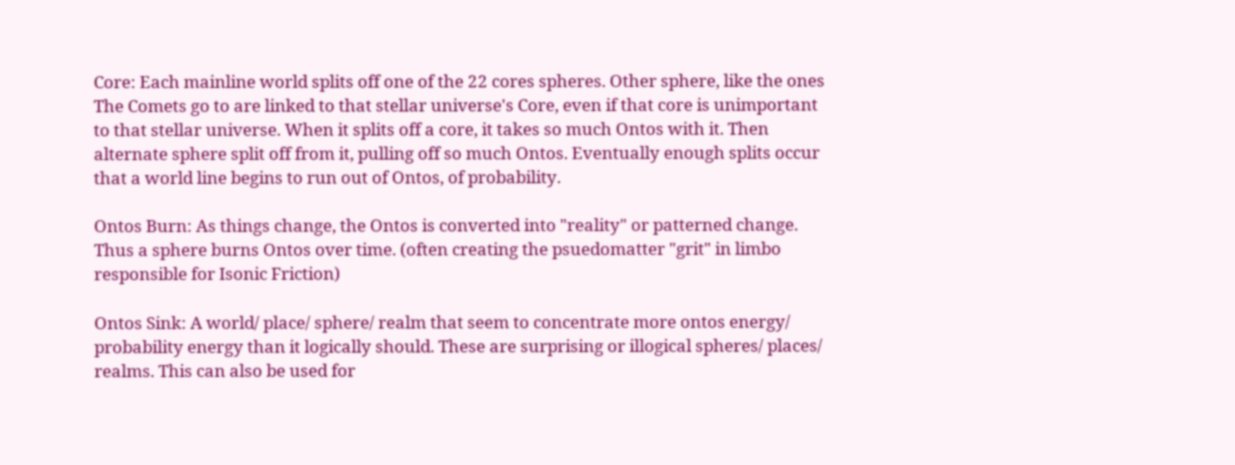Core: Each mainline world splits off one of the 22 cores spheres. Other sphere, like the ones The Comets go to are linked to that stellar universe's Core, even if that core is unimportant to that stellar universe. When it splits off a core, it takes so much Ontos with it. Then alternate sphere split off from it, pulling off so much Ontos. Eventually enough splits occur that a world line begins to run out of Ontos, of probability.

Ontos Burn: As things change, the Ontos is converted into "reality" or patterned change. Thus a sphere burns Ontos over time. (often creating the psuedomatter "grit" in limbo responsible for Isonic Friction)

Ontos Sink: A world/ place/ sphere/ realm that seem to concentrate more ontos energy/ probability energy than it logically should. These are surprising or illogical spheres/ places/ realms. This can also be used for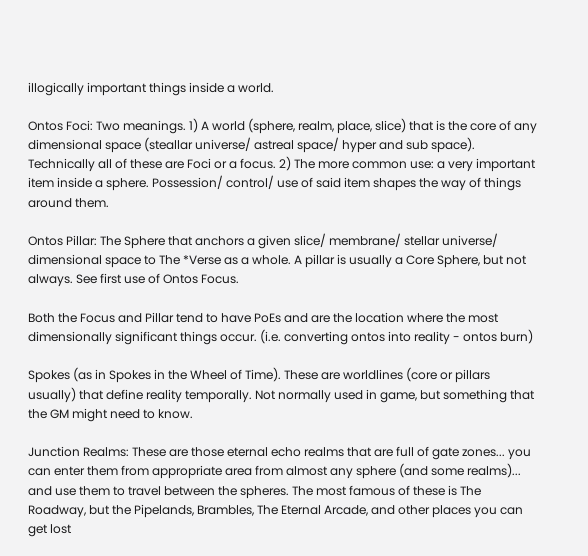illogically important things inside a world.

Ontos Foci: Two meanings. 1) A world (sphere, realm, place, slice) that is the core of any dimensional space (steallar universe/ astreal space/ hyper and sub space). Technically all of these are Foci or a focus. 2) The more common use: a very important item inside a sphere. Possession/ control/ use of said item shapes the way of things around them.

Ontos Pillar: The Sphere that anchors a given slice/ membrane/ stellar universe/ dimensional space to The *Verse as a whole. A pillar is usually a Core Sphere, but not always. See first use of Ontos Focus.

Both the Focus and Pillar tend to have PoEs and are the location where the most dimensionally significant things occur. (i.e. converting ontos into reality - ontos burn)

Spokes (as in Spokes in the Wheel of Time). These are worldlines (core or pillars usually) that define reality temporally. Not normally used in game, but something that the GM might need to know.

Junction Realms: These are those eternal echo realms that are full of gate zones... you can enter them from appropriate area from almost any sphere (and some realms)... and use them to travel between the spheres. The most famous of these is The Roadway, but the Pipelands, Brambles, The Eternal Arcade, and other places you can get lost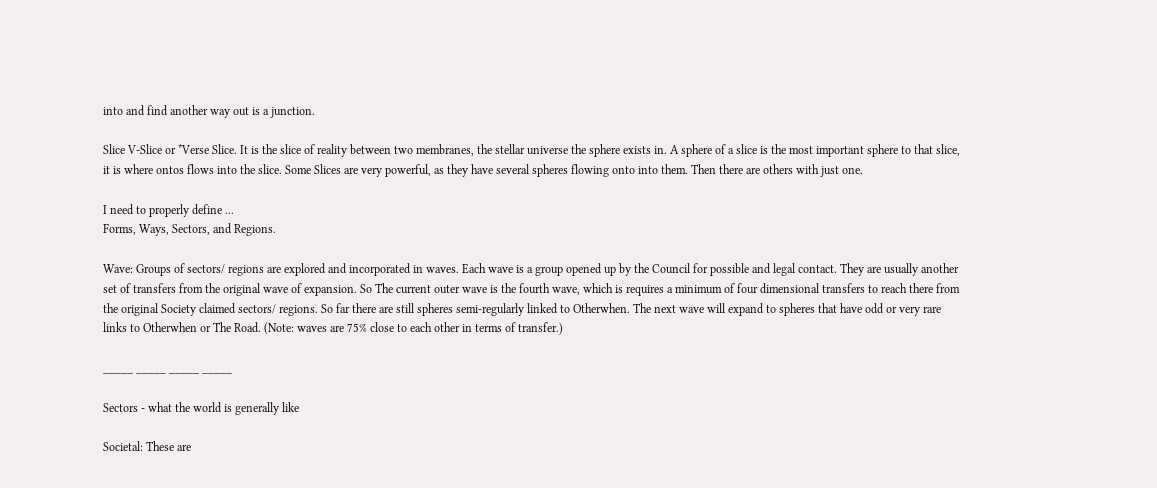into and find another way out is a junction.

Slice V-Slice or *Verse Slice. It is the slice of reality between two membranes, the stellar universe the sphere exists in. A sphere of a slice is the most important sphere to that slice, it is where ontos flows into the slice. Some Slices are very powerful, as they have several spheres flowing onto into them. Then there are others with just one.

I need to properly define ...
Forms, Ways, Sectors, and Regions.

Wave: Groups of sectors/ regions are explored and incorporated in waves. Each wave is a group opened up by the Council for possible and legal contact. They are usually another set of transfers from the original wave of expansion. So The current outer wave is the fourth wave, which is requires a minimum of four dimensional transfers to reach there from the original Society claimed sectors/ regions. So far there are still spheres semi-regularly linked to Otherwhen. The next wave will expand to spheres that have odd or very rare links to Otherwhen or The Road. (Note: waves are 75% close to each other in terms of transfer.)

_____ _____ _____ _____

Sectors - what the world is generally like

Societal: These are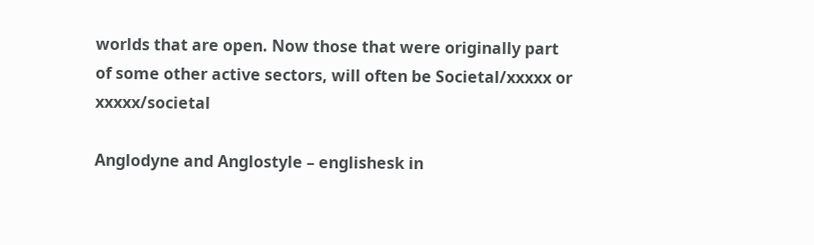worlds that are open. Now those that were originally part of some other active sectors, will often be Societal/xxxxx or xxxxx/societal

Anglodyne and Anglostyle – englishesk in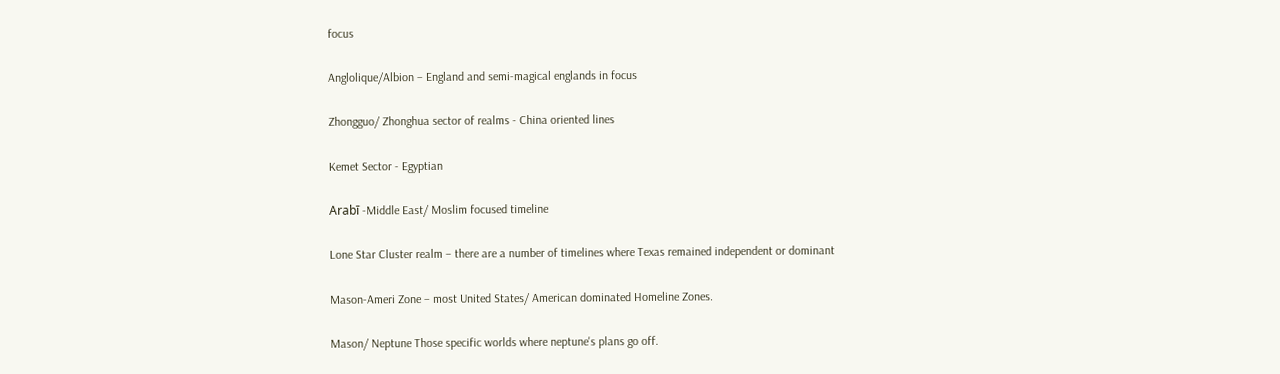focus

Anglolique/Albion – England and semi-magical englands in focus

Zhongguo/ Zhonghua sector of realms - China oriented lines

Kemet Sector - Egyptian

Arabī -Middle East/ Moslim focused timeline

Lone Star Cluster realm – there are a number of timelines where Texas remained independent or dominant

Mason-Ameri Zone – most United States/ American dominated Homeline Zones.

Mason/ Neptune Those specific worlds where neptune's plans go off.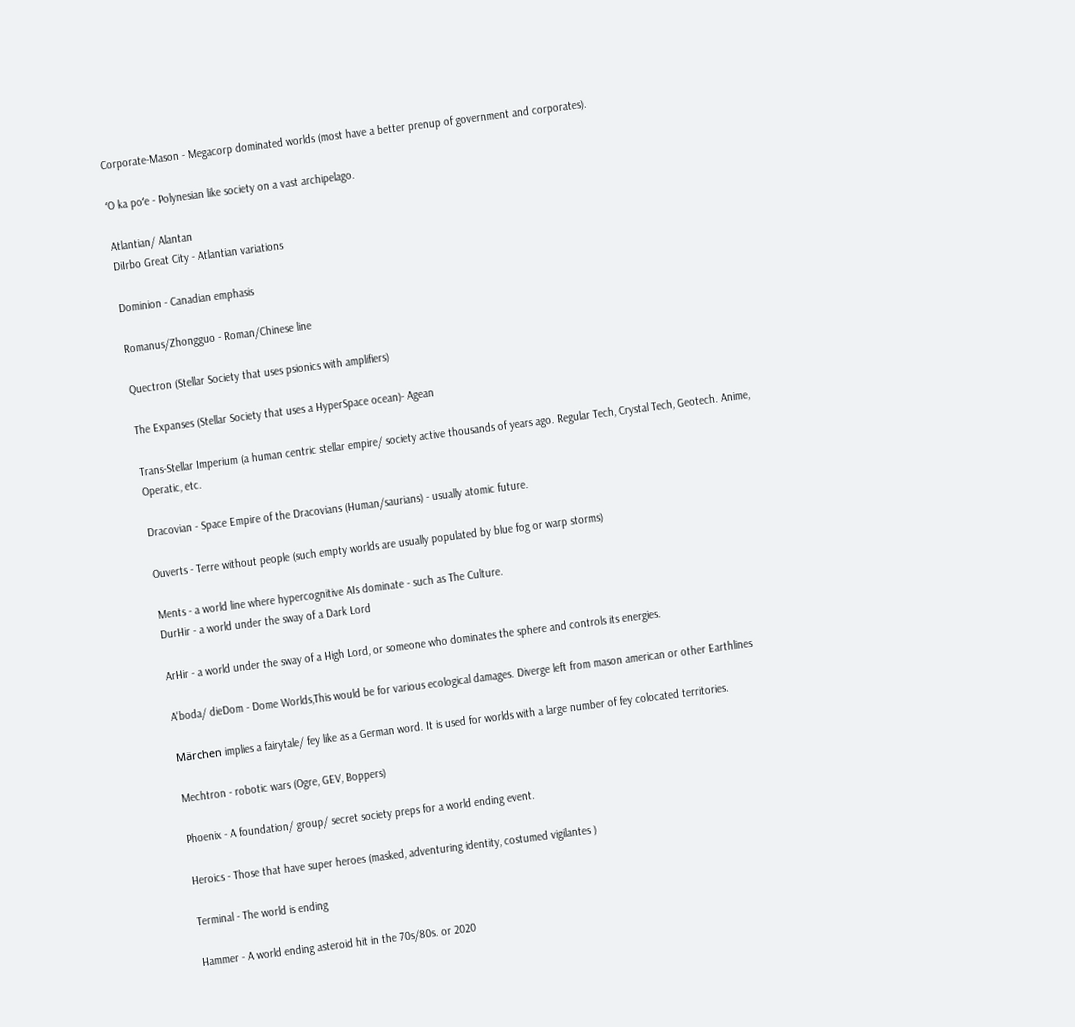Corporate-Mason - Megacorp dominated worlds (most have a better prenup of government and corporates).

ʻO ka poʻe - Polynesian like society on a vast archipelago.

Atlantian/ Alantan
DiIrbo Great City - Atlantian variations

Dominion - Canadian emphasis

Romanus/Zhongguo - Roman/Chinese line

Quectron (Stellar Society that uses psionics with amplifiers)

The Expanses (Stellar Society that uses a HyperSpace ocean)- Agean

Trans-Stellar Imperium (a human centric stellar empire/ society active thousands of years ago. Regular Tech, Crystal Tech, Geotech. Anime, Operatic, etc.

Dracovian - Space Empire of the Dracovians (Human/saurians) - usually atomic future.

Ouverts - Terre without people (such empty worlds are usually populated by blue fog or warp storms)

Ments - a world line where hypercognitive AIs dominate - such as The Culture.
DurHir - a world under the sway of a Dark Lord

ArHir - a world under the sway of a High Lord, or someone who dominates the sphere and controls its energies.

A'boda/ dieDom - Dome Worlds,This would be for various ecological damages. Diverge left from mason american or other Earthlines

Märchen implies a fairytale/ fey like as a German word. It is used for worlds with a large number of fey colocated territories.

Mechtron - robotic wars (Ogre, GEV, Boppers)

Phoenix - A foundation/ group/ secret society preps for a world ending event.

Heroics - Those that have super heroes (masked, adventuring identity, costumed vigilantes )

Terminal - The world is ending

Hammer - A world ending asteroid hit in the 70s/80s. or 2020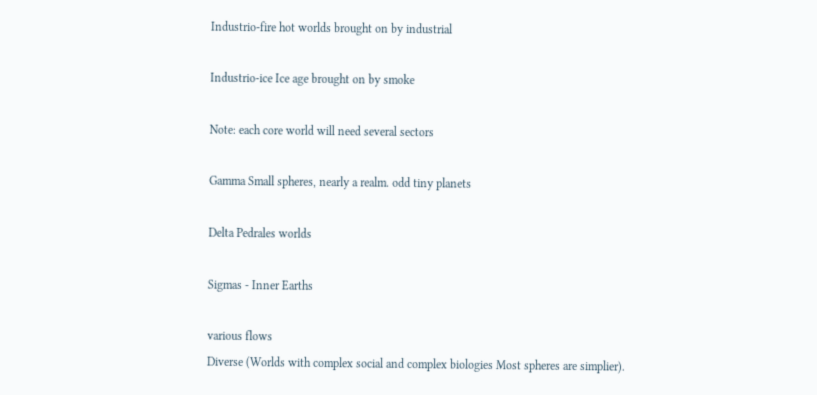Industrio-fire hot worlds brought on by industrial

Industrio-ice Ice age brought on by smoke

Note: each core world will need several sectors

Gamma Small spheres, nearly a realm. odd tiny planets

Delta Pedrales worlds

Sigmas - Inner Earths

various flows
Diverse (Worlds with complex social and complex biologies Most spheres are simplier).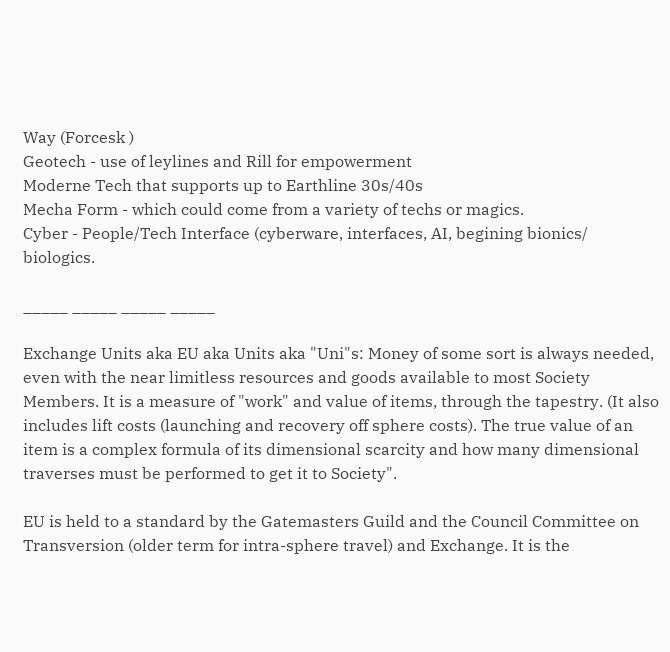Way (Forcesk )
Geotech - use of leylines and Rill for empowerment
Moderne Tech that supports up to Earthline 30s/40s
Mecha Form - which could come from a variety of techs or magics.
Cyber - People/Tech Interface (cyberware, interfaces, AI, begining bionics/ biologics.

_____ _____ _____ _____

Exchange Units aka EU aka Units aka "Uni"s: Money of some sort is always needed, even with the near limitless resources and goods available to most Society Members. It is a measure of "work" and value of items, through the tapestry. (It also includes lift costs (launching and recovery off sphere costs). The true value of an item is a complex formula of its dimensional scarcity and how many dimensional traverses must be performed to get it to Society".

EU is held to a standard by the Gatemasters Guild and the Council Committee on Transversion (older term for intra-sphere travel) and Exchange. It is the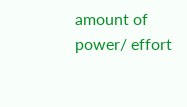amount of power/ effort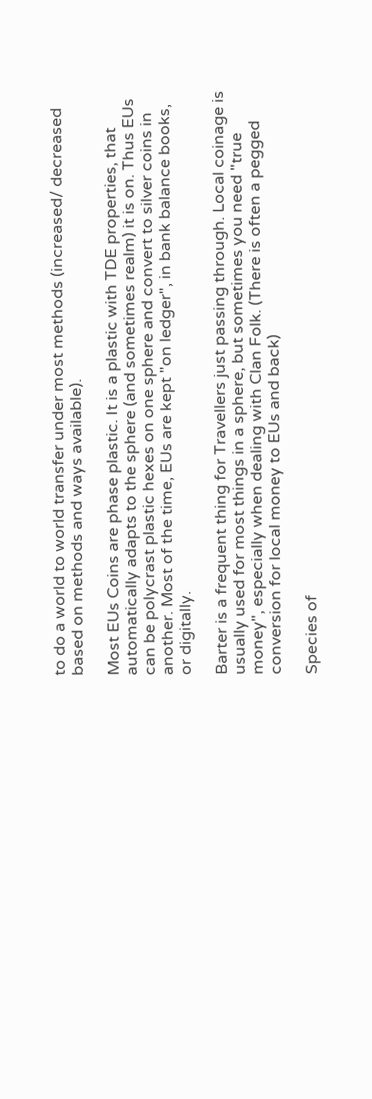to do a world to world transfer under most methods (increased/ decreased based on methods and ways available).

Most EUs Coins are phase plastic. It is a plastic with TDE properties, that automatically adapts to the sphere (and sometimes realm) it is on. Thus EUs can be polycrast plastic hexes on one sphere and convert to silver coins in another. Most of the time, EUs are kept "on ledger", in bank balance books, or digitally.

Barter is a frequent thing for Travellers just passing through. Local coinage is usually used for most things in a sphere, but sometimes you need "true money", especially when dealing with Clan Folk. (There is often a pegged conversion for local money to EUs and back)

Species of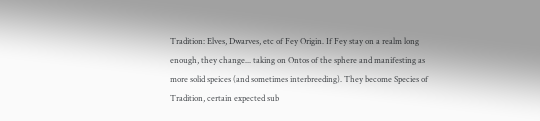Tradition: Elves, Dwarves, etc of Fey Origin. If Fey stay on a realm long enough, they change... taking on Ontos of the sphere and manifesting as more solid speices (and sometimes interbreeding). They become Species of Tradition, certain expected sub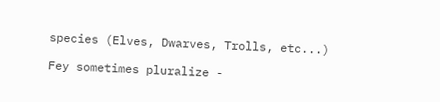species (Elves, Dwarves, Trolls, etc...)

Fey sometimes pluralize -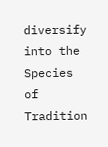diversify into the Species of Tradition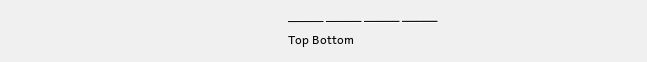_____ _____ _____ _____
Top Bottom